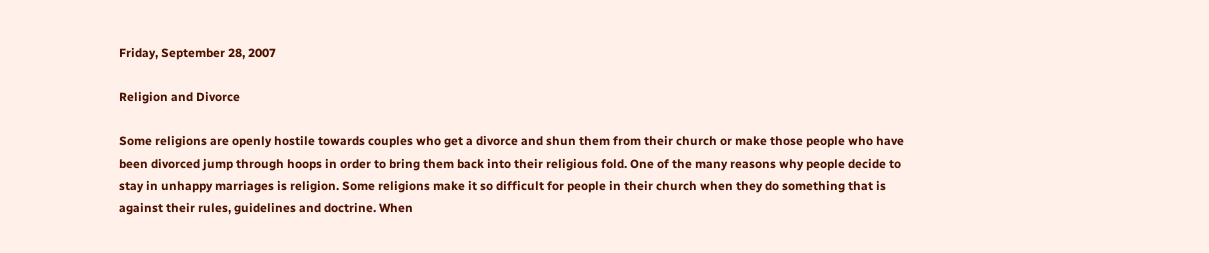Friday, September 28, 2007

Religion and Divorce

Some religions are openly hostile towards couples who get a divorce and shun them from their church or make those people who have been divorced jump through hoops in order to bring them back into their religious fold. One of the many reasons why people decide to stay in unhappy marriages is religion. Some religions make it so difficult for people in their church when they do something that is against their rules, guidelines and doctrine. When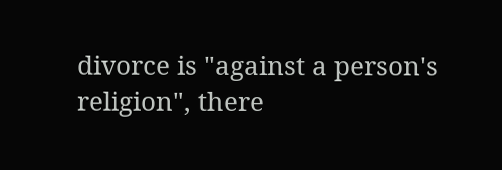divorce is "against a person's religion", there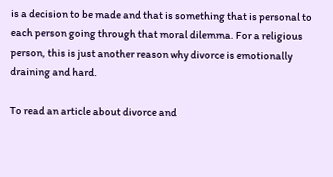is a decision to be made and that is something that is personal to each person going through that moral dilemma. For a religious person, this is just another reason why divorce is emotionally draining and hard.

To read an article about divorce and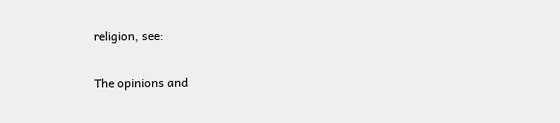religion, see:

The opinions and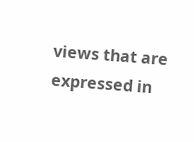views that are expressed in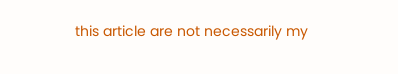this article are not necessarily my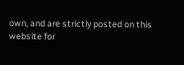own, and are strictly posted on this website for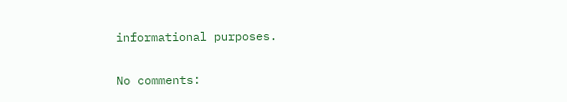informational purposes.

No comments: